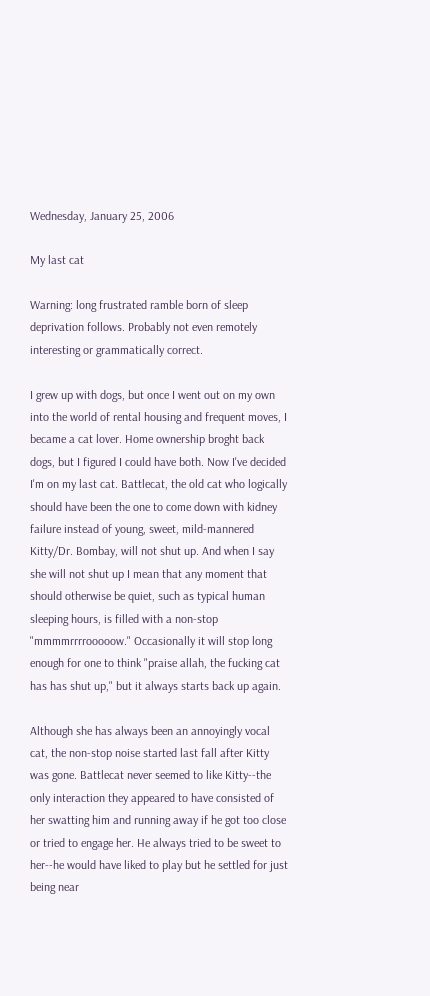Wednesday, January 25, 2006

My last cat

Warning: long frustrated ramble born of sleep deprivation follows. Probably not even remotely interesting or grammatically correct.

I grew up with dogs, but once I went out on my own into the world of rental housing and frequent moves, I became a cat lover. Home ownership broght back dogs, but I figured I could have both. Now I've decided I'm on my last cat. Battlecat, the old cat who logically should have been the one to come down with kidney failure instead of young, sweet, mild-mannered Kitty/Dr. Bombay, will not shut up. And when I say she will not shut up I mean that any moment that should otherwise be quiet, such as typical human sleeping hours, is filled with a non-stop "mmmmrrrrooooow." Occasionally it will stop long enough for one to think "praise allah, the fucking cat has has shut up," but it always starts back up again.

Although she has always been an annoyingly vocal cat, the non-stop noise started last fall after Kitty was gone. Battlecat never seemed to like Kitty--the only interaction they appeared to have consisted of her swatting him and running away if he got too close or tried to engage her. He always tried to be sweet to her--he would have liked to play but he settled for just being near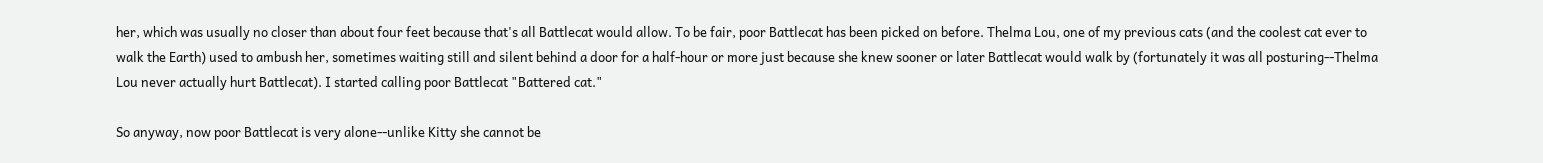her, which was usually no closer than about four feet because that's all Battlecat would allow. To be fair, poor Battlecat has been picked on before. Thelma Lou, one of my previous cats (and the coolest cat ever to walk the Earth) used to ambush her, sometimes waiting still and silent behind a door for a half-hour or more just because she knew sooner or later Battlecat would walk by (fortunately it was all posturing--Thelma Lou never actually hurt Battlecat). I started calling poor Battlecat "Battered cat."

So anyway, now poor Battlecat is very alone--unlike Kitty she cannot be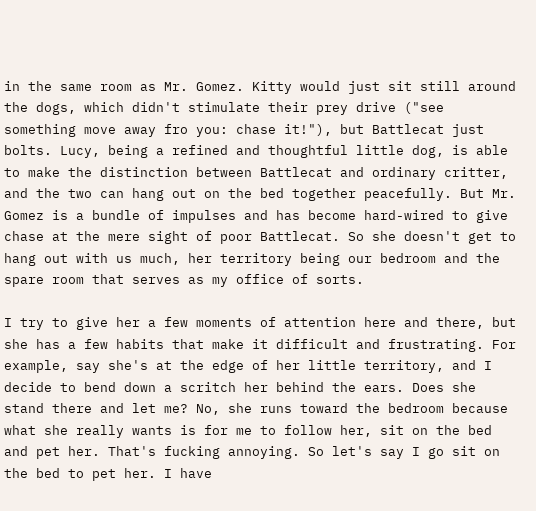in the same room as Mr. Gomez. Kitty would just sit still around the dogs, which didn't stimulate their prey drive ("see something move away fro you: chase it!"), but Battlecat just bolts. Lucy, being a refined and thoughtful little dog, is able to make the distinction between Battlecat and ordinary critter, and the two can hang out on the bed together peacefully. But Mr. Gomez is a bundle of impulses and has become hard-wired to give chase at the mere sight of poor Battlecat. So she doesn't get to hang out with us much, her territory being our bedroom and the spare room that serves as my office of sorts.

I try to give her a few moments of attention here and there, but she has a few habits that make it difficult and frustrating. For example, say she's at the edge of her little territory, and I decide to bend down a scritch her behind the ears. Does she stand there and let me? No, she runs toward the bedroom because what she really wants is for me to follow her, sit on the bed and pet her. That's fucking annoying. So let's say I go sit on the bed to pet her. I have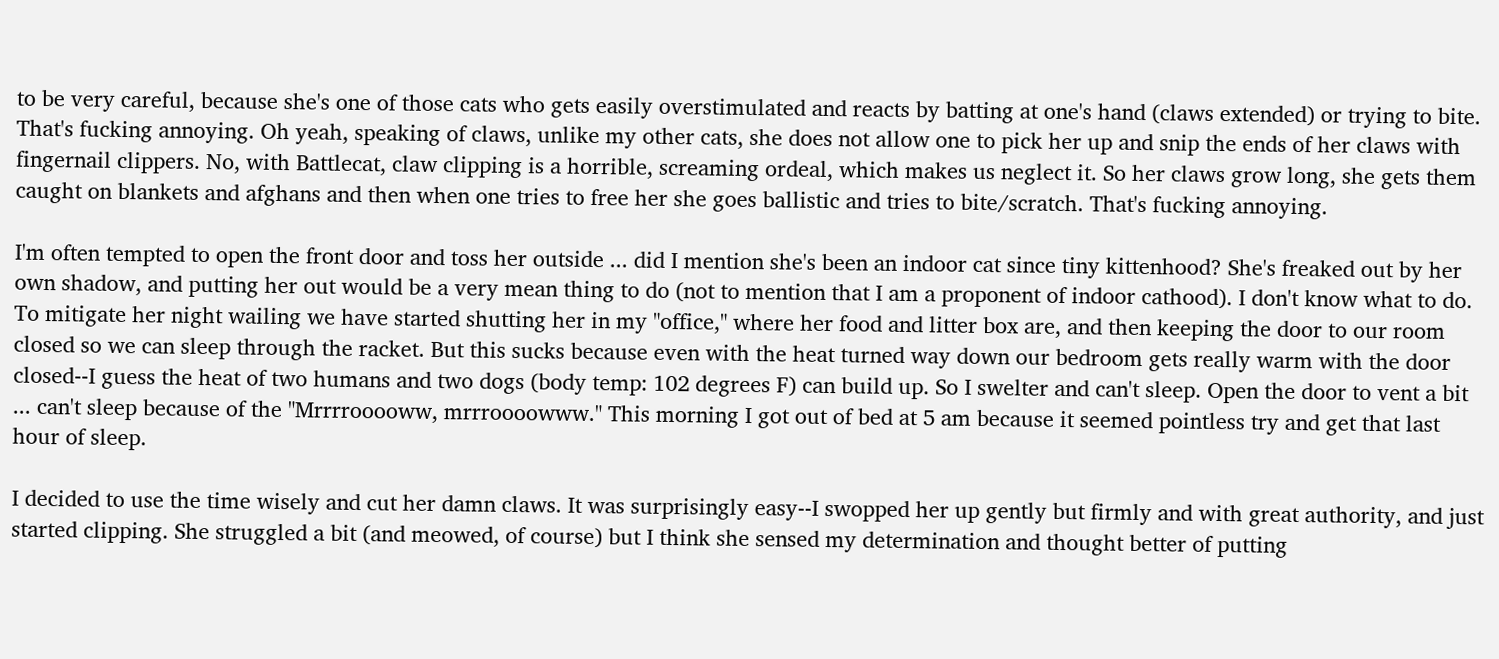to be very careful, because she's one of those cats who gets easily overstimulated and reacts by batting at one's hand (claws extended) or trying to bite. That's fucking annoying. Oh yeah, speaking of claws, unlike my other cats, she does not allow one to pick her up and snip the ends of her claws with fingernail clippers. No, with Battlecat, claw clipping is a horrible, screaming ordeal, which makes us neglect it. So her claws grow long, she gets them caught on blankets and afghans and then when one tries to free her she goes ballistic and tries to bite/scratch. That's fucking annoying.

I'm often tempted to open the front door and toss her outside ... did I mention she's been an indoor cat since tiny kittenhood? She's freaked out by her own shadow, and putting her out would be a very mean thing to do (not to mention that I am a proponent of indoor cathood). I don't know what to do. To mitigate her night wailing we have started shutting her in my "office," where her food and litter box are, and then keeping the door to our room closed so we can sleep through the racket. But this sucks because even with the heat turned way down our bedroom gets really warm with the door closed--I guess the heat of two humans and two dogs (body temp: 102 degrees F) can build up. So I swelter and can't sleep. Open the door to vent a bit ... can't sleep because of the "Mrrrrooooww, mrrroooowww." This morning I got out of bed at 5 am because it seemed pointless try and get that last hour of sleep.

I decided to use the time wisely and cut her damn claws. It was surprisingly easy--I swopped her up gently but firmly and with great authority, and just started clipping. She struggled a bit (and meowed, of course) but I think she sensed my determination and thought better of putting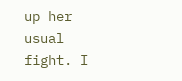up her usual fight. I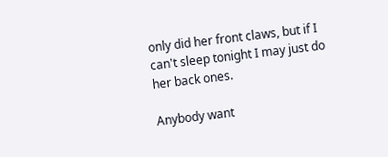only did her front claws, but if I can't sleep tonight I may just do her back ones.

Anybody want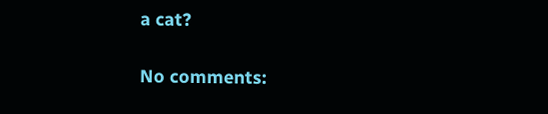a cat?

No comments: